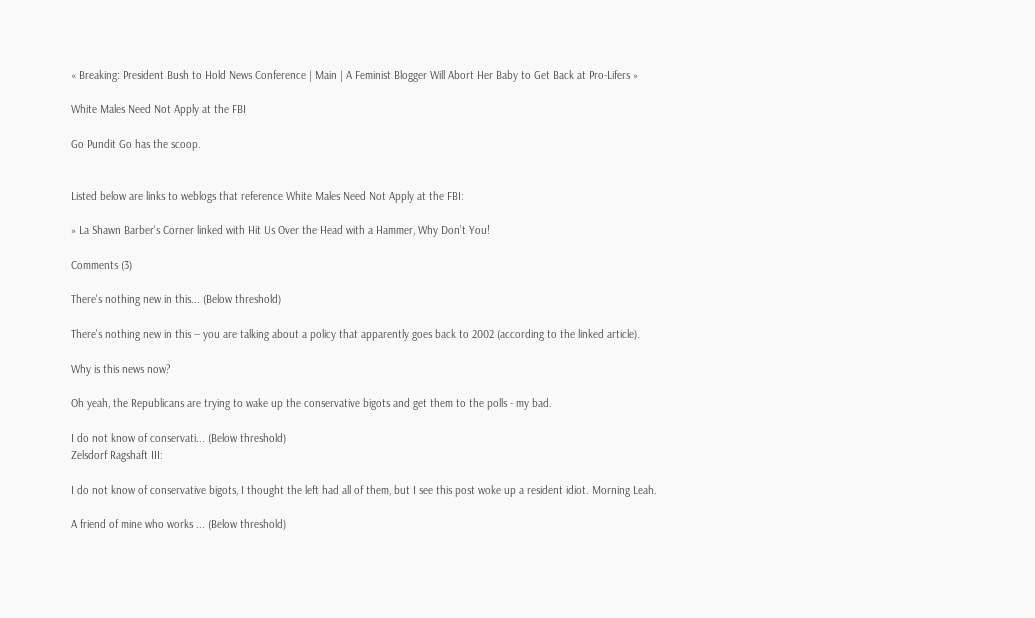« Breaking: President Bush to Hold News Conference | Main | A Feminist Blogger Will Abort Her Baby to Get Back at Pro-Lifers »

White Males Need Not Apply at the FBI

Go Pundit Go has the scoop.


Listed below are links to weblogs that reference White Males Need Not Apply at the FBI:

» La Shawn Barber's Corner linked with Hit Us Over the Head with a Hammer, Why Don’t You!

Comments (3)

There's nothing new in this... (Below threshold)

There's nothing new in this -- you are talking about a policy that apparently goes back to 2002 (according to the linked article).

Why is this news now?

Oh yeah, the Republicans are trying to wake up the conservative bigots and get them to the polls - my bad.

I do not know of conservati... (Below threshold)
Zelsdorf Ragshaft III:

I do not know of conservative bigots, I thought the left had all of them, but I see this post woke up a resident idiot. Morning Leah.

A friend of mine who works ... (Below threshold)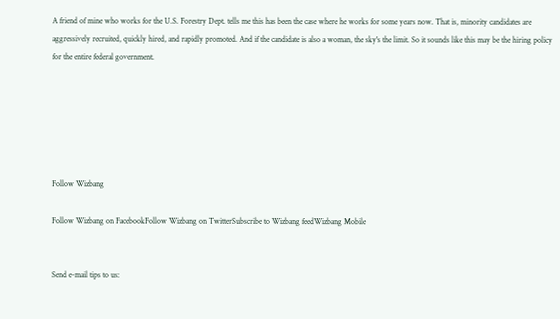A friend of mine who works for the U.S. Forestry Dept. tells me this has been the case where he works for some years now. That is, minority candidates are aggressively recruited, quickly hired, and rapidly promoted. And if the candidate is also a woman, the sky's the limit. So it sounds like this may be the hiring policy for the entire federal government.






Follow Wizbang

Follow Wizbang on FacebookFollow Wizbang on TwitterSubscribe to Wizbang feedWizbang Mobile


Send e-mail tips to us: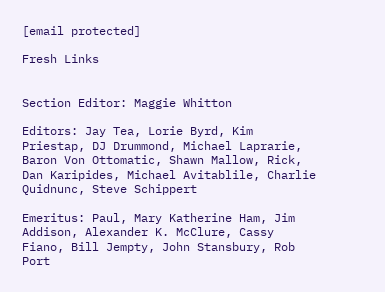[email protected]

Fresh Links


Section Editor: Maggie Whitton

Editors: Jay Tea, Lorie Byrd, Kim Priestap, DJ Drummond, Michael Laprarie, Baron Von Ottomatic, Shawn Mallow, Rick, Dan Karipides, Michael Avitablile, Charlie Quidnunc, Steve Schippert

Emeritus: Paul, Mary Katherine Ham, Jim Addison, Alexander K. McClure, Cassy Fiano, Bill Jempty, John Stansbury, Rob Port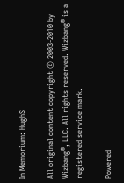In Memorium: HughS

All original content copyright © 2003-2010 by Wizbang®, LLC. All rights reserved. Wizbang® is a registered service mark.

Powered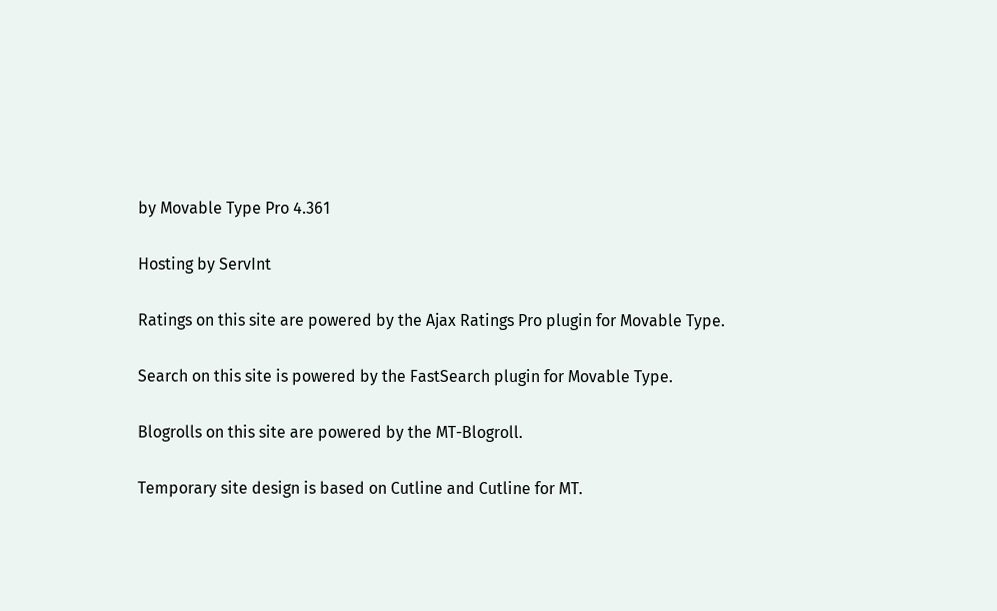by Movable Type Pro 4.361

Hosting by ServInt

Ratings on this site are powered by the Ajax Ratings Pro plugin for Movable Type.

Search on this site is powered by the FastSearch plugin for Movable Type.

Blogrolls on this site are powered by the MT-Blogroll.

Temporary site design is based on Cutline and Cutline for MT.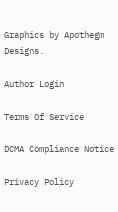Graphics by Apothegm Designs.

Author Login

Terms Of Service

DCMA Compliance Notice

Privacy Policy